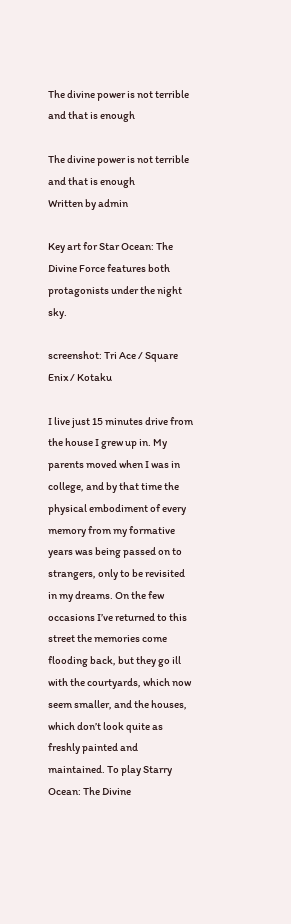The divine power is not terrible and that is enough

The divine power is not terrible and that is enough
Written by admin

Key art for Star Ocean: The Divine Force features both protagonists under the night sky.

screenshot: Tri Ace / Square Enix / Kotaku

I live just 15 minutes drive from the house I grew up in. My parents moved when I was in college, and by that time the physical embodiment of every memory from my formative years was being passed on to strangers, only to be revisited in my dreams. On the few occasions I’ve returned to this street the memories come flooding back, but they go ill with the courtyards, which now seem smaller, and the houses, which don’t look quite as freshly painted and maintained. To play Starry Ocean: The Divine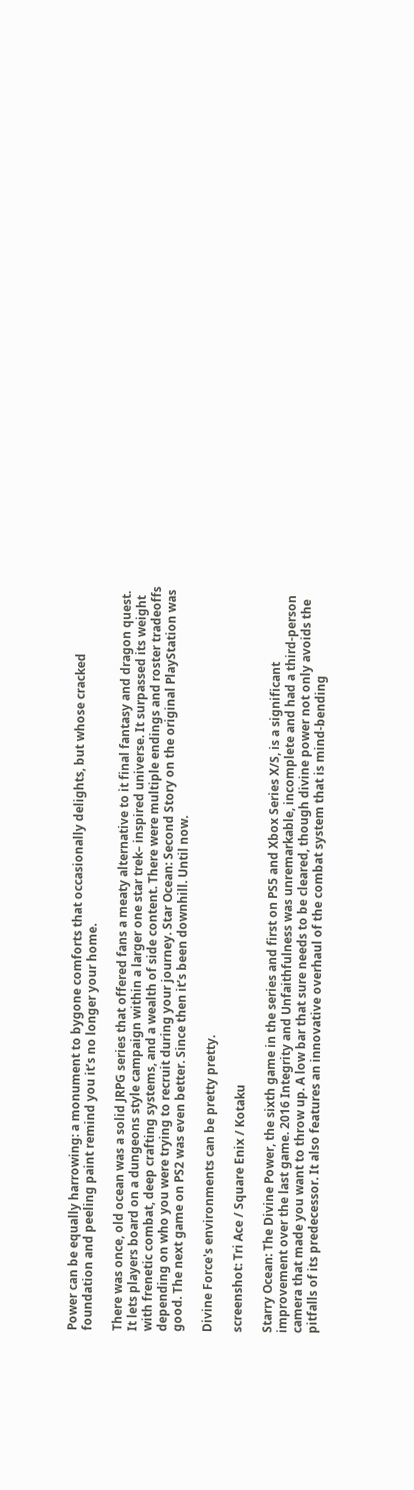Power can be equally harrowing: a monument to bygone comforts that occasionally delights, but whose cracked foundation and peeling paint remind you it’s no longer your home.

There was once, old ocean was a solid JRPG series that offered fans a meaty alternative to it final fantasy and dragon quest. It lets players board on a dungeons style campaign within a larger one star trek– inspired universe. It surpassed its weight with frenetic combat, deep crafting systems, and a wealth of side content. There were multiple endings and roster tradeoffs depending on who you were trying to recruit during your journey. Star Ocean: Second Story on the original PlayStation was good. The next game on PS2 was even better. Since then it’s been downhill. Until now.

Divine Force's environments can be pretty pretty.

screenshot: Tri Ace / Square Enix / Kotaku

Starry Ocean: The Divine Power, the sixth game in the series and first on PS5 and Xbox Series X/S, is a significant improvement over the last game. 2016 Integrity and Unfaithfulness was unremarkable, incomplete and had a third-person camera that made you want to throw up. A low bar that sure needs to be cleared, though divine power not only avoids the pitfalls of its predecessor. It also features an innovative overhaul of the combat system that is mind-bending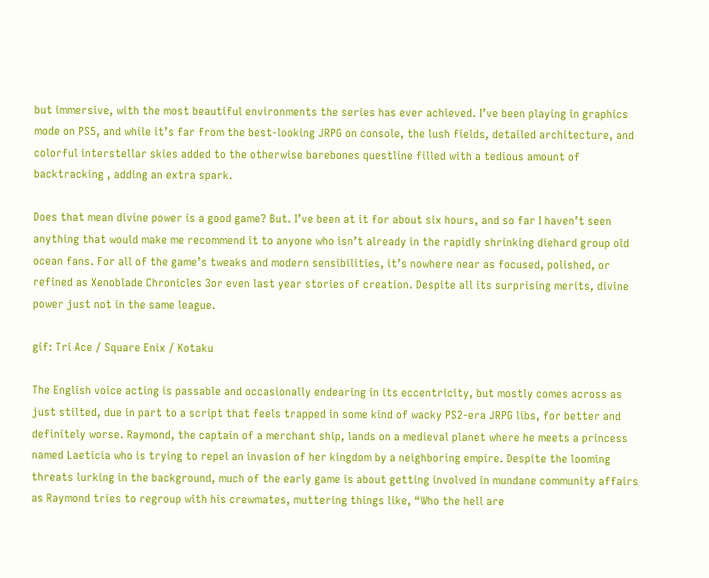but immersive, with the most beautiful environments the series has ever achieved. I’ve been playing in graphics mode on PS5, and while it’s far from the best-looking JRPG on console, the lush fields, detailed architecture, and colorful interstellar skies added to the otherwise barebones questline filled with a tedious amount of backtracking , adding an extra spark.

Does that mean divine power is a good game? But. I’ve been at it for about six hours, and so far I haven’t seen anything that would make me recommend it to anyone who isn’t already in the rapidly shrinking diehard group old ocean fans. For all of the game’s tweaks and modern sensibilities, it’s nowhere near as focused, polished, or refined as Xenoblade Chronicles 3or even last year stories of creation. Despite all its surprising merits, divine power just not in the same league.

gif: Tri Ace / Square Enix / Kotaku

The English voice acting is passable and occasionally endearing in its eccentricity, but mostly comes across as just stilted, due in part to a script that feels trapped in some kind of wacky PS2-era JRPG libs, for better and definitely worse. Raymond, the captain of a merchant ship, lands on a medieval planet where he meets a princess named Laeticia who is trying to repel an invasion of her kingdom by a neighboring empire. Despite the looming threats lurking in the background, much of the early game is about getting involved in mundane community affairs as Raymond tries to regroup with his crewmates, muttering things like, “Who the hell are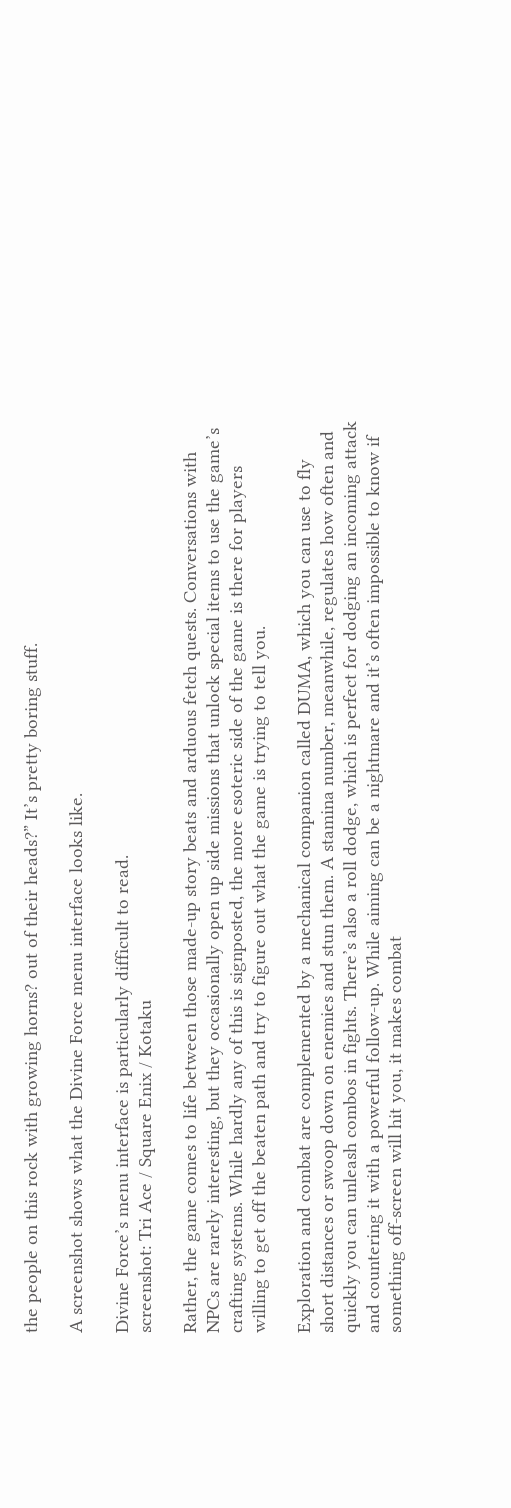the people on this rock with growing horns? out of their heads?” It’s pretty boring stuff.

A screenshot shows what the Divine Force menu interface looks like.

Divine Force’s menu interface is particularly difficult to read.
screenshot: Tri Ace / Square Enix / Kotaku

Rather, the game comes to life between those made-up story beats and arduous fetch quests. Conversations with NPCs are rarely interesting, but they occasionally open up side missions that unlock special items to use the game’s crafting systems. While hardly any of this is signposted, the more esoteric side of the game is there for players willing to get off the beaten path and try to figure out what the game is trying to tell you.

Exploration and combat are complemented by a mechanical companion called DUMA, which you can use to fly short distances or swoop down on enemies and stun them. A stamina number, meanwhile, regulates how often and quickly you can unleash combos in fights. There’s also a roll dodge, which is perfect for dodging an incoming attack and countering it with a powerful follow-up. While aiming can be a nightmare and it’s often impossible to know if something off-screen will hit you, it makes combat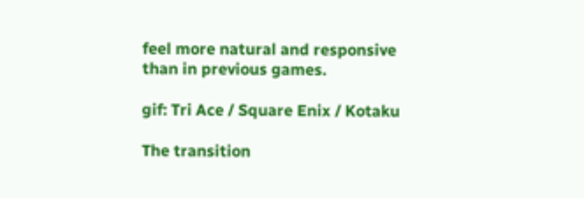feel more natural and responsive than in previous games.

gif: Tri Ace / Square Enix / Kotaku

The transition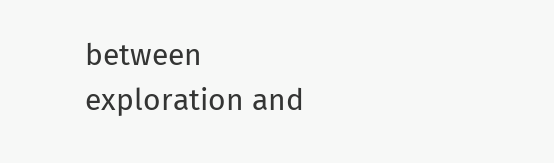between exploration and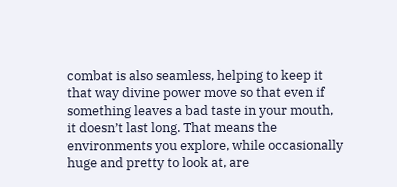combat is also seamless, helping to keep it that way divine power move so that even if something leaves a bad taste in your mouth, it doesn’t last long. That means the environments you explore, while occasionally huge and pretty to look at, are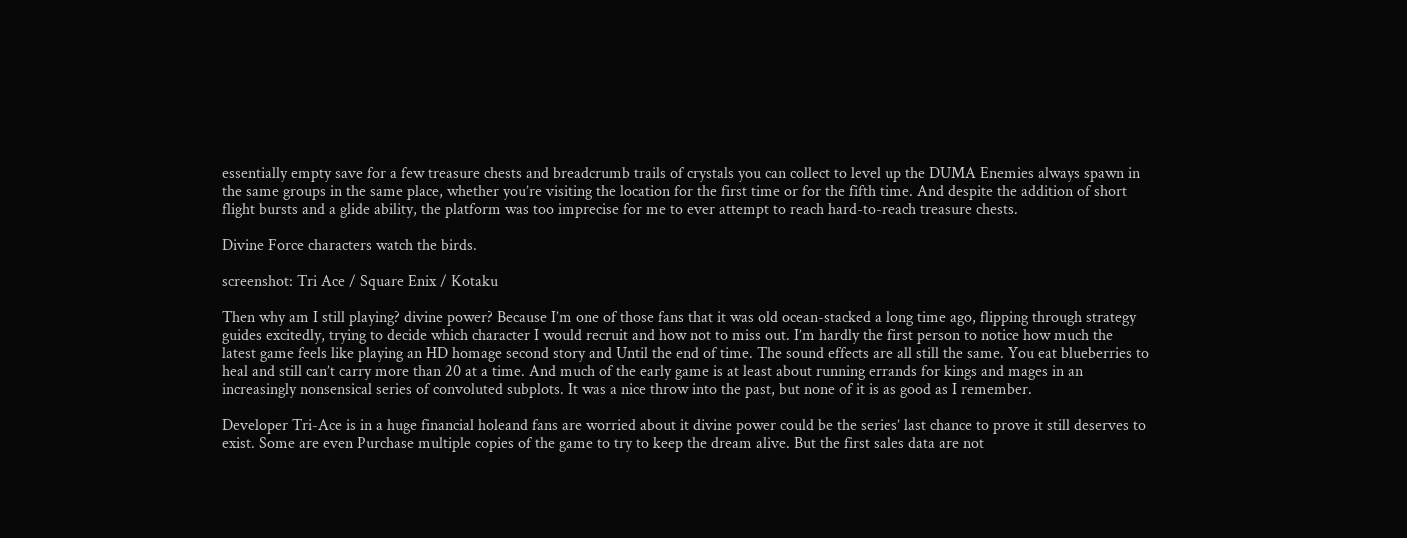essentially empty save for a few treasure chests and breadcrumb trails of crystals you can collect to level up the DUMA Enemies always spawn in the same groups in the same place, whether you’re visiting the location for the first time or for the fifth time. And despite the addition of short flight bursts and a glide ability, the platform was too imprecise for me to ever attempt to reach hard-to-reach treasure chests.

Divine Force characters watch the birds.

screenshot: Tri Ace / Square Enix / Kotaku

Then why am I still playing? divine power? Because I’m one of those fans that it was old ocean-stacked a long time ago, flipping through strategy guides excitedly, trying to decide which character I would recruit and how not to miss out. I’m hardly the first person to notice how much the latest game feels like playing an HD homage second story and Until the end of time. The sound effects are all still the same. You eat blueberries to heal and still can’t carry more than 20 at a time. And much of the early game is at least about running errands for kings and mages in an increasingly nonsensical series of convoluted subplots. It was a nice throw into the past, but none of it is as good as I remember.

Developer Tri-Ace is in a huge financial holeand fans are worried about it divine power could be the series’ last chance to prove it still deserves to exist. Some are even Purchase multiple copies of the game to try to keep the dream alive. But the first sales data are not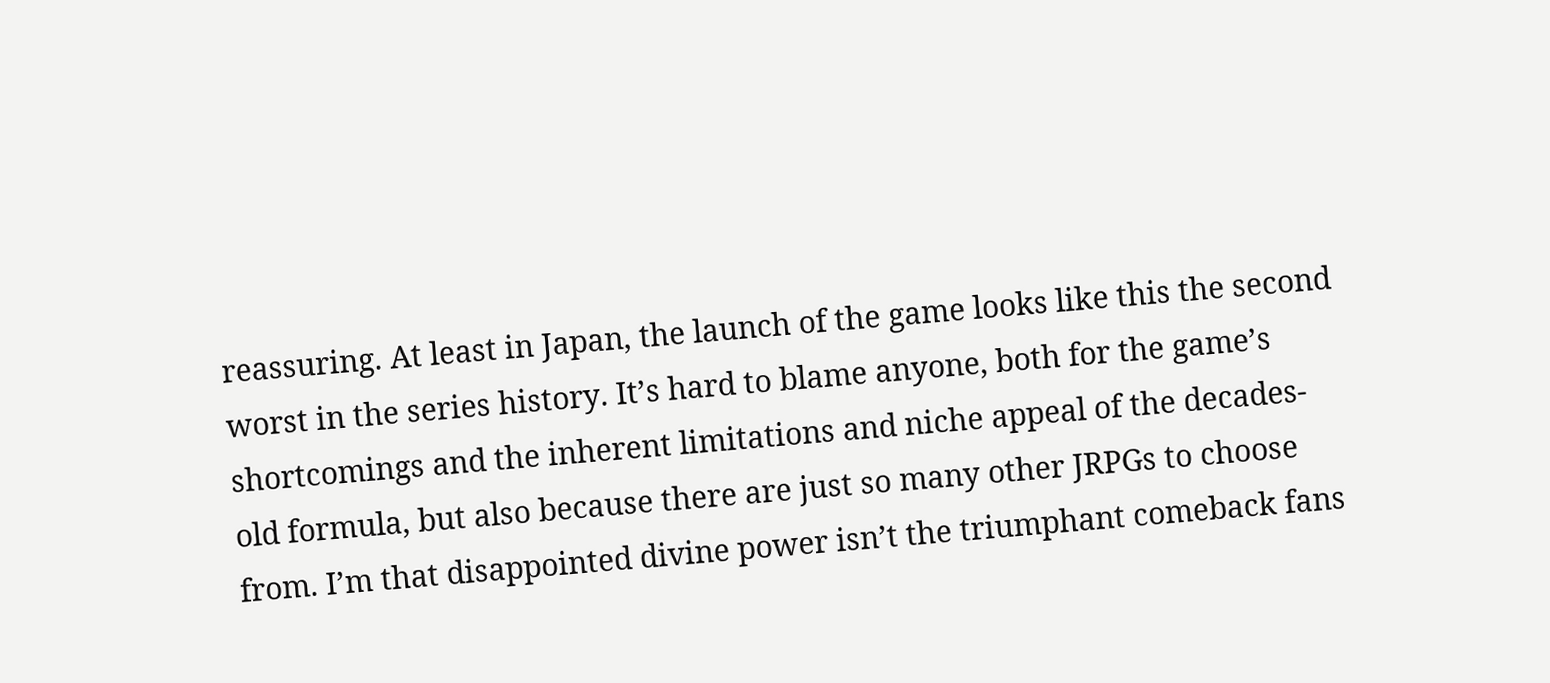reassuring. At least in Japan, the launch of the game looks like this the second worst in the series history. It’s hard to blame anyone, both for the game’s shortcomings and the inherent limitations and niche appeal of the decades-old formula, but also because there are just so many other JRPGs to choose from. I’m that disappointed divine power isn’t the triumphant comeback fans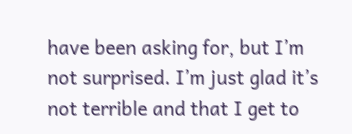have been asking for, but I’m not surprised. I’m just glad it’s not terrible and that I get to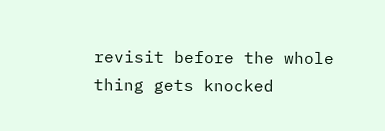revisit before the whole thing gets knocked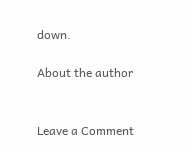down.

About the author


Leave a Comment